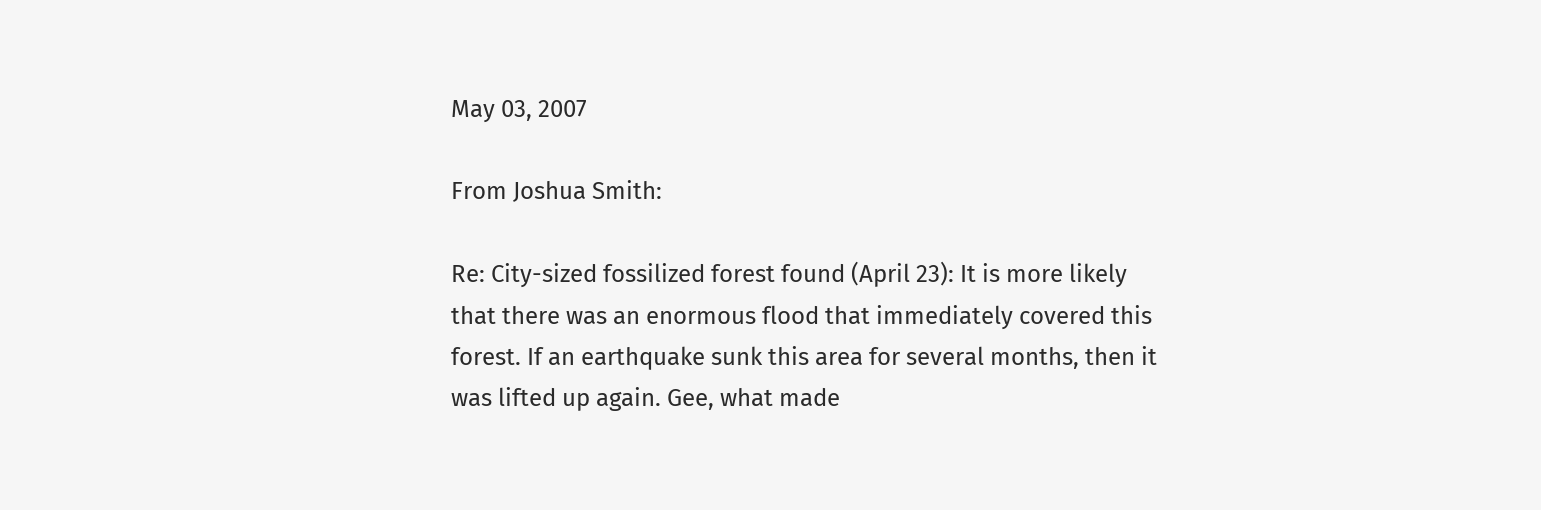May 03, 2007

From Joshua Smith:

Re: City-sized fossilized forest found (April 23): It is more likely that there was an enormous flood that immediately covered this forest. If an earthquake sunk this area for several months, then it was lifted up again. Gee, what made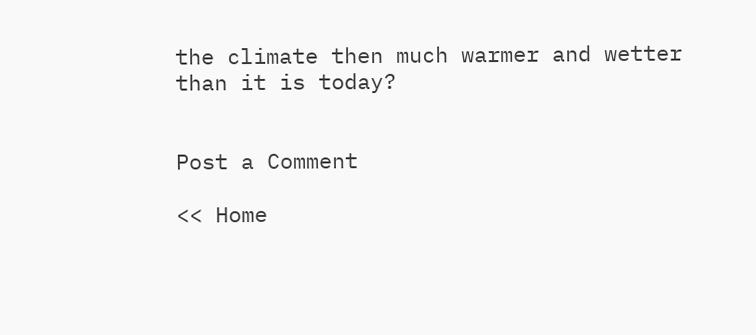the climate then much warmer and wetter than it is today?


Post a Comment

<< Home